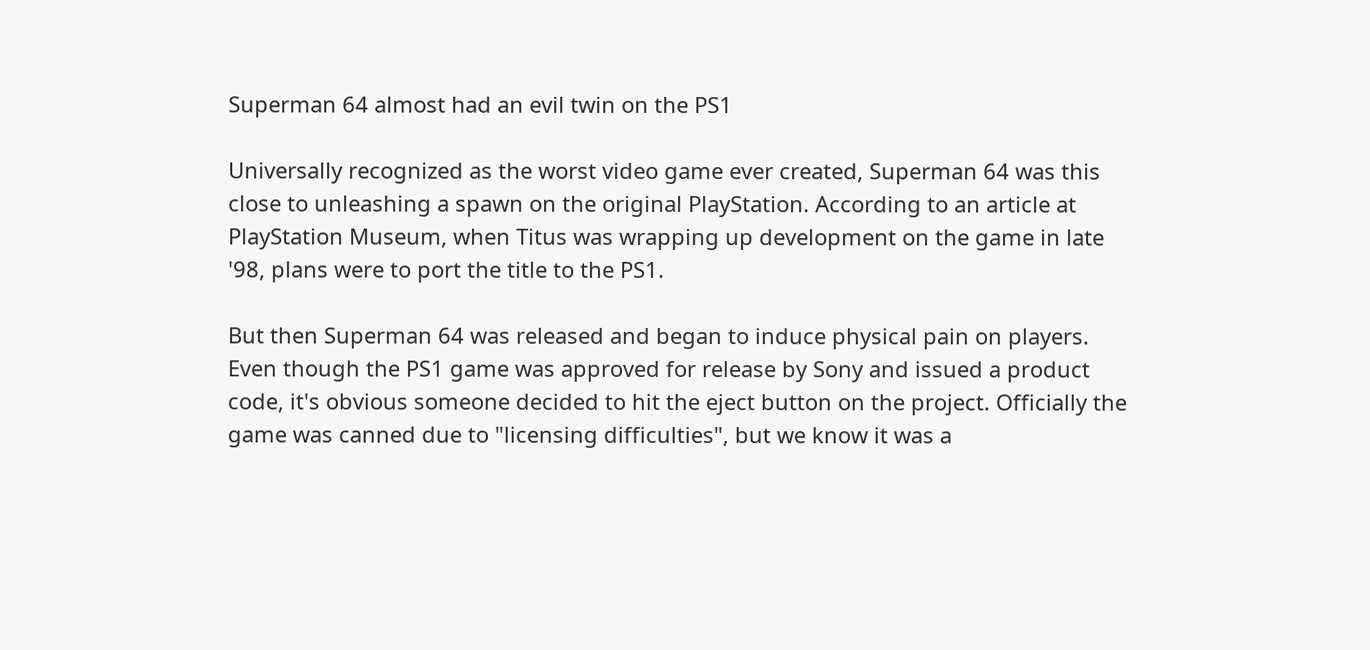Superman 64 almost had an evil twin on the PS1

Universally recognized as the worst video game ever created, Superman 64 was this close to unleashing a spawn on the original PlayStation. According to an article at PlayStation Museum, when Titus was wrapping up development on the game in late '98, plans were to port the title to the PS1.

But then Superman 64 was released and began to induce physical pain on players. Even though the PS1 game was approved for release by Sony and issued a product code, it's obvious someone decided to hit the eject button on the project. Officially the game was canned due to "licensing difficulties", but we know it was a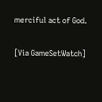merciful act of God.

[Via GameSetWatch]